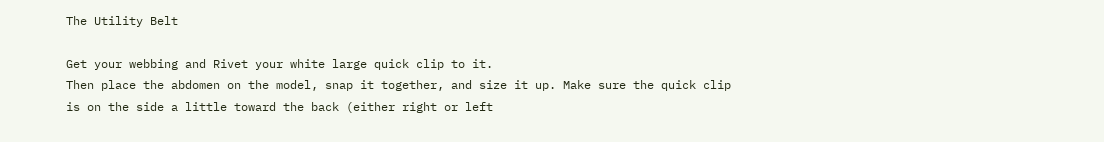The Utility Belt

Get your webbing and Rivet your white large quick clip to it.
Then place the abdomen on the model, snap it together, and size it up. Make sure the quick clip is on the side a little toward the back (either right or left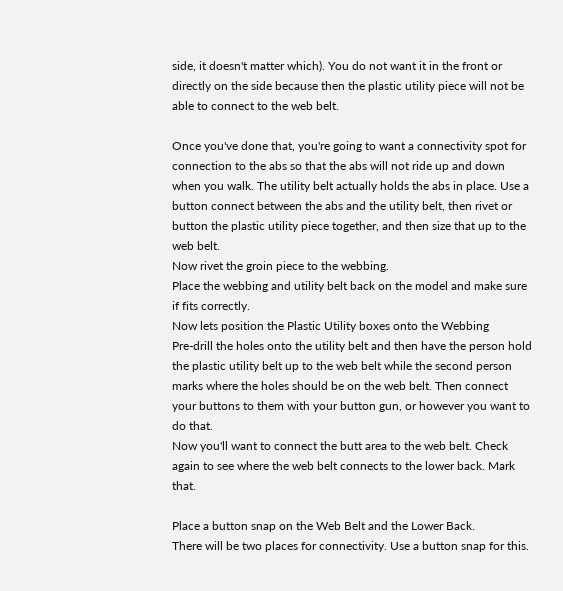side, it doesn't matter which). You do not want it in the front or directly on the side because then the plastic utility piece will not be able to connect to the web belt.

Once you've done that, you're going to want a connectivity spot for connection to the abs so that the abs will not ride up and down when you walk. The utility belt actually holds the abs in place. Use a button connect between the abs and the utility belt, then rivet or button the plastic utility piece together, and then size that up to the web belt.
Now rivet the groin piece to the webbing.
Place the webbing and utility belt back on the model and make sure if fits correctly.
Now lets position the Plastic Utility boxes onto the Webbing
Pre-drill the holes onto the utility belt and then have the person hold the plastic utility belt up to the web belt while the second person marks where the holes should be on the web belt. Then connect your buttons to them with your button gun, or however you want to do that.
Now you'll want to connect the butt area to the web belt. Check again to see where the web belt connects to the lower back. Mark that.

Place a button snap on the Web Belt and the Lower Back.
There will be two places for connectivity. Use a button snap for this.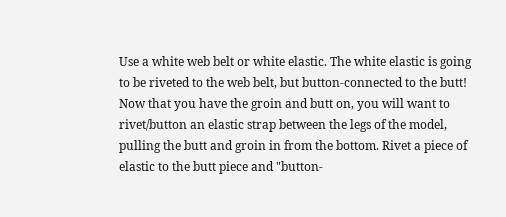Use a white web belt or white elastic. The white elastic is going to be riveted to the web belt, but button-connected to the butt!
Now that you have the groin and butt on, you will want to rivet/button an elastic strap between the legs of the model, pulling the butt and groin in from the bottom. Rivet a piece of elastic to the butt piece and "button-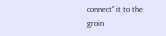connect" it to the groin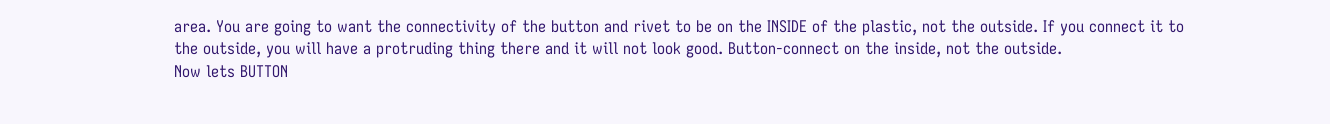area. You are going to want the connectivity of the button and rivet to be on the INSIDE of the plastic, not the outside. If you connect it to the outside, you will have a protruding thing there and it will not look good. Button-connect on the inside, not the outside.
Now lets BUTTON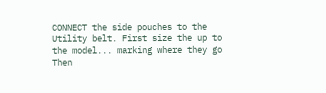CONNECT the side pouches to the Utility belt. First size the up to the model... marking where they go
Then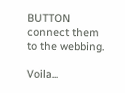BUTTON connect them to the webbing.

Voila...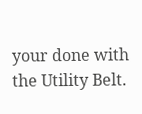your done with the Utility Belt.